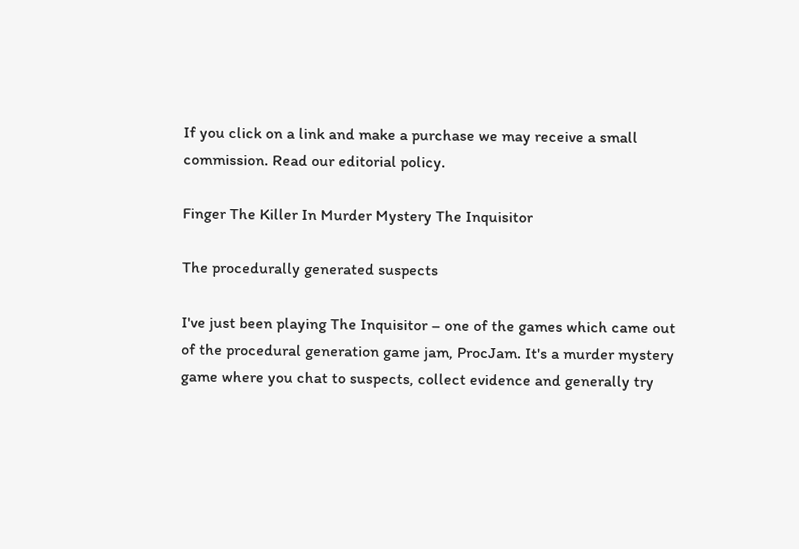If you click on a link and make a purchase we may receive a small commission. Read our editorial policy.

Finger The Killer In Murder Mystery The Inquisitor

The procedurally generated suspects

I've just been playing The Inquisitor – one of the games which came out of the procedural generation game jam, ProcJam. It's a murder mystery game where you chat to suspects, collect evidence and generally try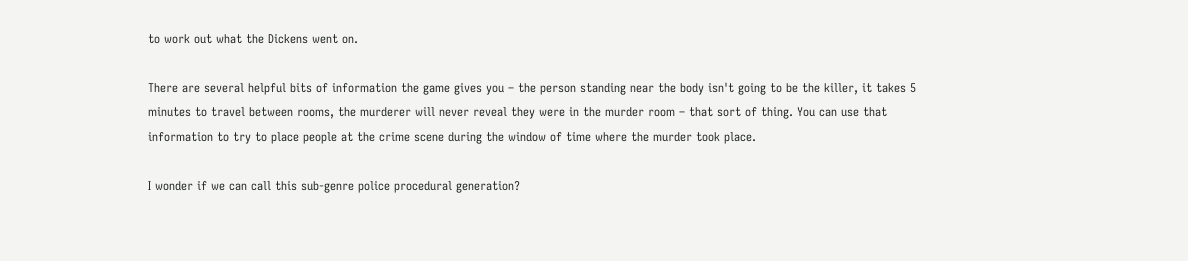to work out what the Dickens went on.

There are several helpful bits of information the game gives you – the person standing near the body isn't going to be the killer, it takes 5 minutes to travel between rooms, the murderer will never reveal they were in the murder room – that sort of thing. You can use that information to try to place people at the crime scene during the window of time where the murder took place.

I wonder if we can call this sub-genre police procedural generation?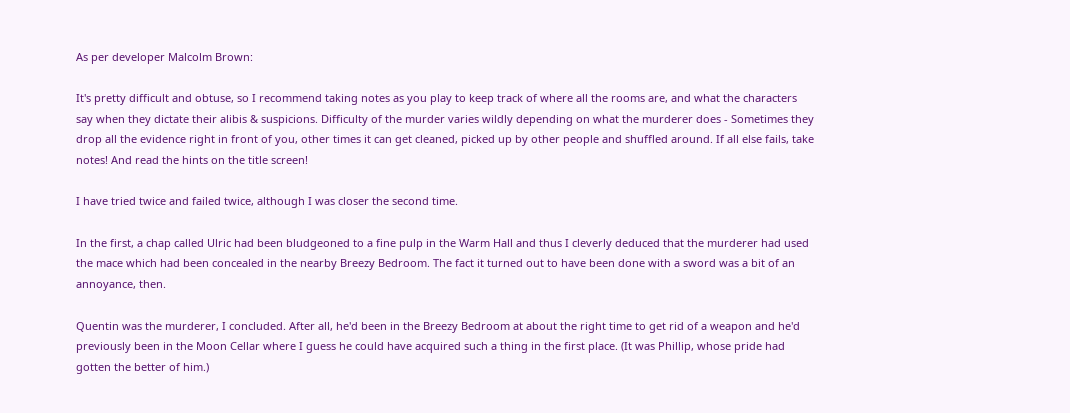As per developer Malcolm Brown:

It's pretty difficult and obtuse, so I recommend taking notes as you play to keep track of where all the rooms are, and what the characters say when they dictate their alibis & suspicions. Difficulty of the murder varies wildly depending on what the murderer does - Sometimes they drop all the evidence right in front of you, other times it can get cleaned, picked up by other people and shuffled around. If all else fails, take notes! And read the hints on the title screen!

I have tried twice and failed twice, although I was closer the second time.

In the first, a chap called Ulric had been bludgeoned to a fine pulp in the Warm Hall and thus I cleverly deduced that the murderer had used the mace which had been concealed in the nearby Breezy Bedroom. The fact it turned out to have been done with a sword was a bit of an annoyance, then.

Quentin was the murderer, I concluded. After all, he'd been in the Breezy Bedroom at about the right time to get rid of a weapon and he'd previously been in the Moon Cellar where I guess he could have acquired such a thing in the first place. (It was Phillip, whose pride had gotten the better of him.)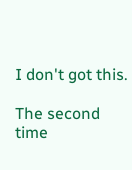I don't got this.

The second time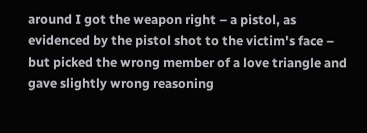around I got the weapon right – a pistol, as evidenced by the pistol shot to the victim's face – but picked the wrong member of a love triangle and gave slightly wrong reasoning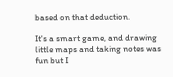based on that deduction.

It's a smart game, and drawing little maps and taking notes was fun but I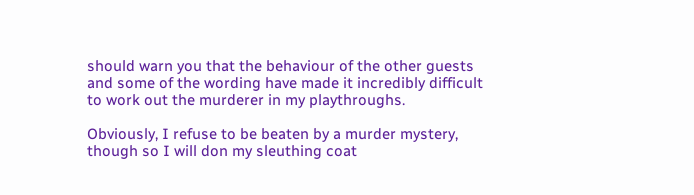should warn you that the behaviour of the other guests and some of the wording have made it incredibly difficult to work out the murderer in my playthroughs.

Obviously, I refuse to be beaten by a murder mystery, though so I will don my sleuthing coat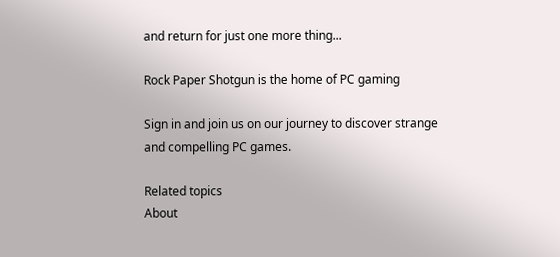and return for just one more thing...

Rock Paper Shotgun is the home of PC gaming

Sign in and join us on our journey to discover strange and compelling PC games.

Related topics
About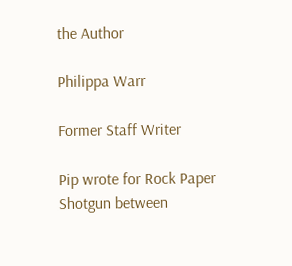the Author

Philippa Warr

Former Staff Writer

Pip wrote for Rock Paper Shotgun between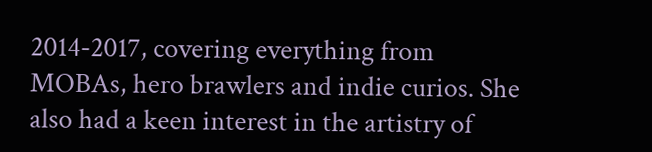2014-2017, covering everything from MOBAs, hero brawlers and indie curios. She also had a keen interest in the artistry of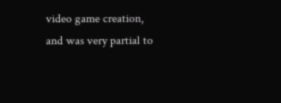video game creation, and was very partial to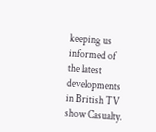keeping us informed of the latest developments in British TV show Casualty.